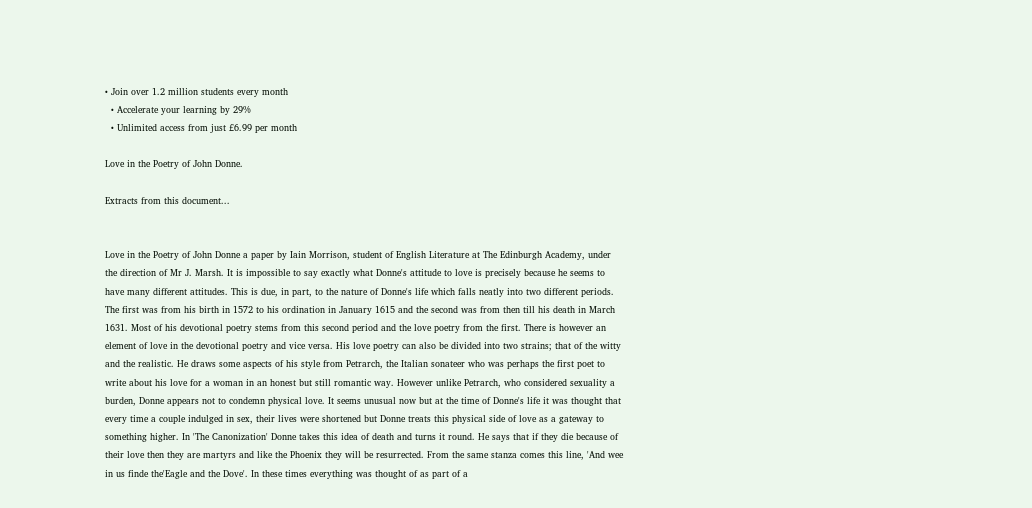• Join over 1.2 million students every month
  • Accelerate your learning by 29%
  • Unlimited access from just £6.99 per month

Love in the Poetry of John Donne.

Extracts from this document...


Love in the Poetry of John Donne a paper by Iain Morrison, student of English Literature at The Edinburgh Academy, under the direction of Mr J. Marsh. It is impossible to say exactly what Donne's attitude to love is precisely because he seems to have many different attitudes. This is due, in part, to the nature of Donne's life which falls neatly into two different periods. The first was from his birth in 1572 to his ordination in January 1615 and the second was from then till his death in March 1631. Most of his devotional poetry stems from this second period and the love poetry from the first. There is however an element of love in the devotional poetry and vice versa. His love poetry can also be divided into two strains; that of the witty and the realistic. He draws some aspects of his style from Petrarch, the Italian sonateer who was perhaps the first poet to write about his love for a woman in an honest but still romantic way. However unlike Petrarch, who considered sexuality a burden, Donne appears not to condemn physical love. It seems unusual now but at the time of Donne's life it was thought that every time a couple indulged in sex, their lives were shortened but Donne treats this physical side of love as a gateway to something higher. In 'The Canonization' Donne takes this idea of death and turns it round. He says that if they die because of their love then they are martyrs and like the Phoenix they will be resurrected. From the same stanza comes this line, 'And wee in us finde the'Eagle and the Dove'. In these times everything was thought of as part of a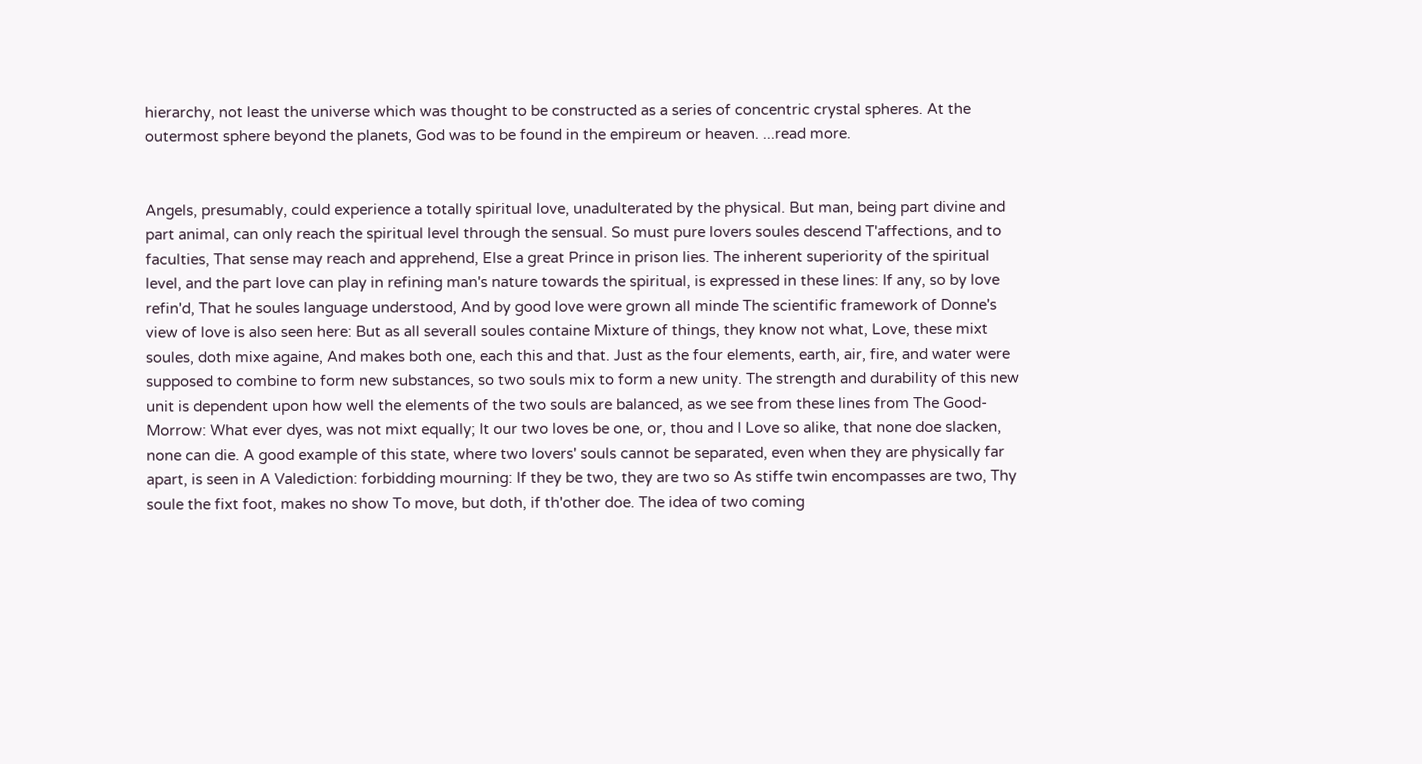hierarchy, not least the universe which was thought to be constructed as a series of concentric crystal spheres. At the outermost sphere beyond the planets, God was to be found in the empireum or heaven. ...read more.


Angels, presumably, could experience a totally spiritual love, unadulterated by the physical. But man, being part divine and part animal, can only reach the spiritual level through the sensual. So must pure lovers soules descend T'affections, and to faculties, That sense may reach and apprehend, Else a great Prince in prison lies. The inherent superiority of the spiritual level, and the part love can play in refining man's nature towards the spiritual, is expressed in these lines: If any, so by love refin'd, That he soules language understood, And by good love were grown all minde The scientific framework of Donne's view of love is also seen here: But as all severall soules containe Mixture of things, they know not what, Love, these mixt soules, doth mixe againe, And makes both one, each this and that. Just as the four elements, earth, air, fire, and water were supposed to combine to form new substances, so two souls mix to form a new unity. The strength and durability of this new unit is dependent upon how well the elements of the two souls are balanced, as we see from these lines from The Good-Morrow: What ever dyes, was not mixt equally; It our two loves be one, or, thou and I Love so alike, that none doe slacken, none can die. A good example of this state, where two lovers' souls cannot be separated, even when they are physically far apart, is seen in A Valediction: forbidding mourning: If they be two, they are two so As stiffe twin encompasses are two, Thy soule the fixt foot, makes no show To move, but doth, if th'other doe. The idea of two coming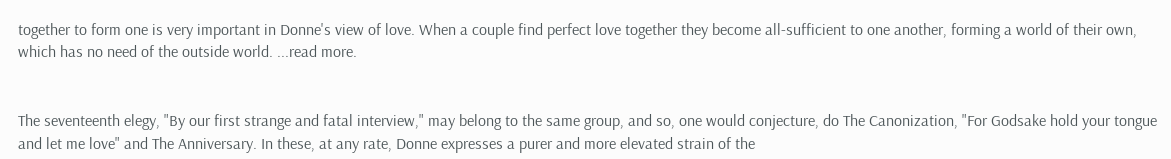together to form one is very important in Donne's view of love. When a couple find perfect love together they become all-sufficient to one another, forming a world of their own, which has no need of the outside world. ...read more.


The seventeenth elegy, "By our first strange and fatal interview," may belong to the same group, and so, one would conjecture, do The Canonization, "For Godsake hold your tongue and let me love" and The Anniversary. In these, at any rate, Donne expresses a purer and more elevated strain of the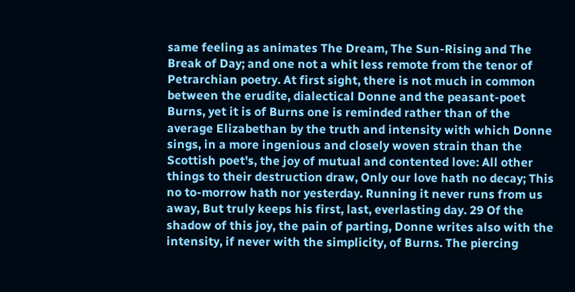same feeling as animates The Dream, The Sun-Rising and The Break of Day; and one not a whit less remote from the tenor of Petrarchian poetry. At first sight, there is not much in common between the erudite, dialectical Donne and the peasant-poet Burns, yet it is of Burns one is reminded rather than of the average Elizabethan by the truth and intensity with which Donne sings, in a more ingenious and closely woven strain than the Scottish poet's, the joy of mutual and contented love: All other things to their destruction draw, Only our love hath no decay; This no to-morrow hath nor yesterday. Running it never runs from us away, But truly keeps his first, last, everlasting day. 29 Of the shadow of this joy, the pain of parting, Donne writes also with the intensity, if never with the simplicity, of Burns. The piercing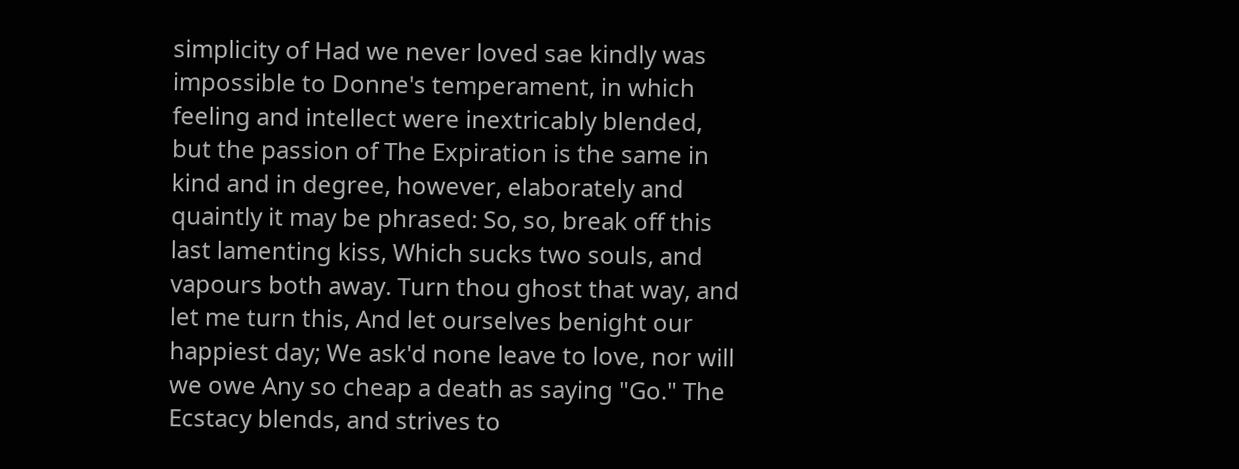simplicity of Had we never loved sae kindly was impossible to Donne's temperament, in which feeling and intellect were inextricably blended, but the passion of The Expiration is the same in kind and in degree, however, elaborately and quaintly it may be phrased: So, so, break off this last lamenting kiss, Which sucks two souls, and vapours both away. Turn thou ghost that way, and let me turn this, And let ourselves benight our happiest day; We ask'd none leave to love, nor will we owe Any so cheap a death as saying "Go." The Ecstacy blends, and strives to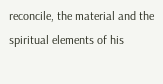reconcile, the material and the spiritual elements of his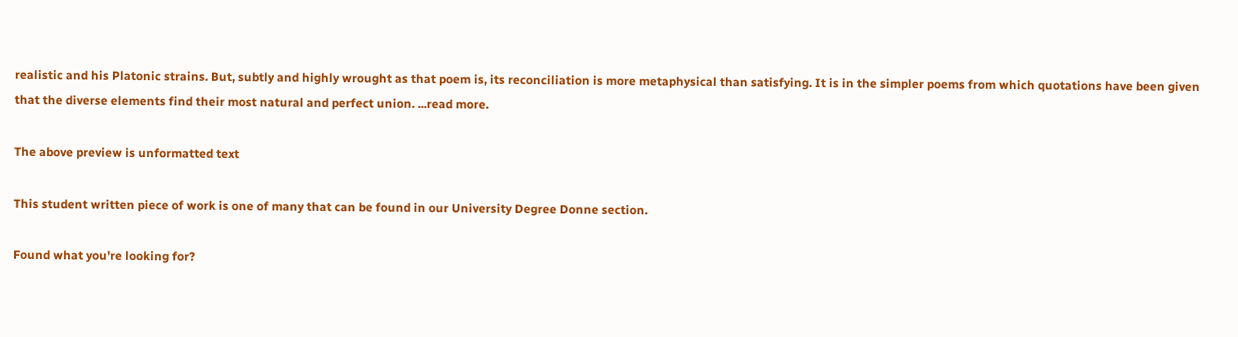realistic and his Platonic strains. But, subtly and highly wrought as that poem is, its reconciliation is more metaphysical than satisfying. It is in the simpler poems from which quotations have been given that the diverse elements find their most natural and perfect union. ...read more.

The above preview is unformatted text

This student written piece of work is one of many that can be found in our University Degree Donne section.

Found what you're looking for?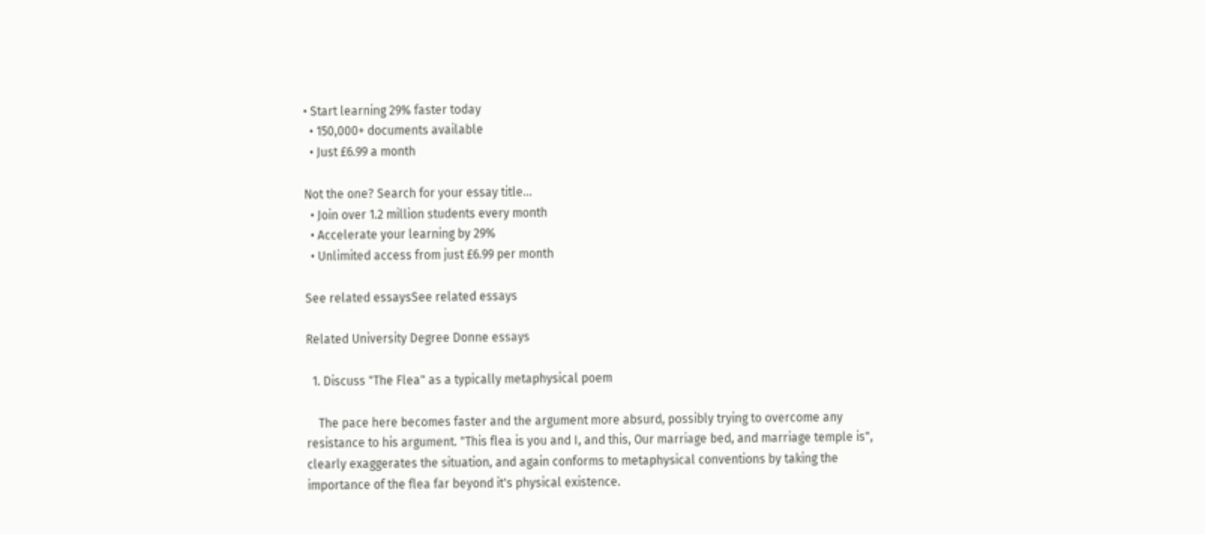• Start learning 29% faster today
  • 150,000+ documents available
  • Just £6.99 a month

Not the one? Search for your essay title...
  • Join over 1.2 million students every month
  • Accelerate your learning by 29%
  • Unlimited access from just £6.99 per month

See related essaysSee related essays

Related University Degree Donne essays

  1. Discuss "The Flea" as a typically metaphysical poem

    The pace here becomes faster and the argument more absurd, possibly trying to overcome any resistance to his argument. "This flea is you and I, and this, Our marriage bed, and marriage temple is", clearly exaggerates the situation, and again conforms to metaphysical conventions by taking the importance of the flea far beyond it's physical existence.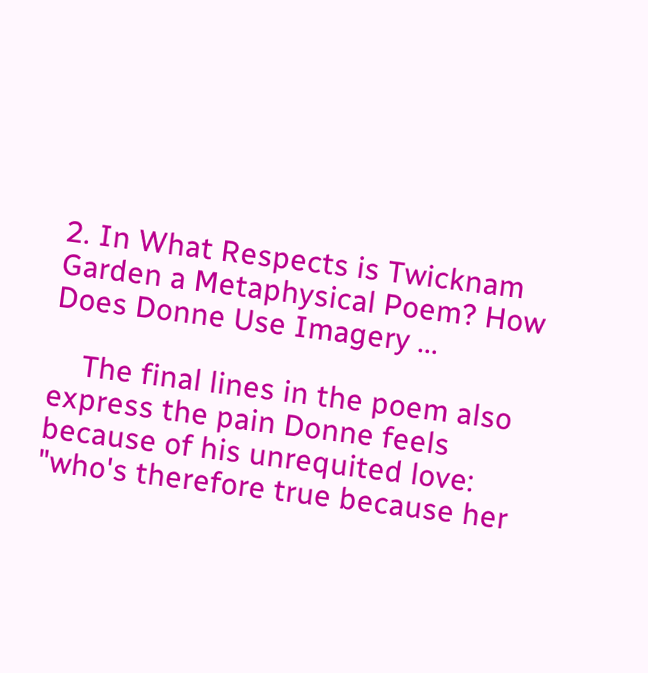2. In What Respects is Twicknam Garden a Metaphysical Poem? How Does Donne Use Imagery ...

    The final lines in the poem also express the pain Donne feels because of his unrequited love: "who's therefore true because her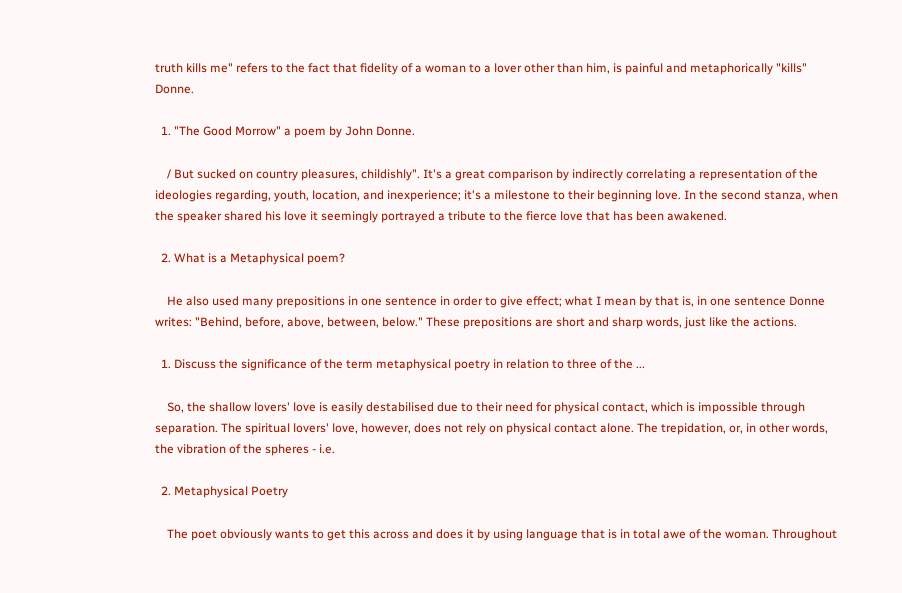truth kills me" refers to the fact that fidelity of a woman to a lover other than him, is painful and metaphorically "kills" Donne.

  1. "The Good Morrow" a poem by John Donne.

    / But sucked on country pleasures, childishly". It's a great comparison by indirectly correlating a representation of the ideologies regarding, youth, location, and inexperience; it's a milestone to their beginning love. In the second stanza, when the speaker shared his love it seemingly portrayed a tribute to the fierce love that has been awakened.

  2. What is a Metaphysical poem?

    He also used many prepositions in one sentence in order to give effect; what I mean by that is, in one sentence Donne writes: "Behind, before, above, between, below." These prepositions are short and sharp words, just like the actions.

  1. Discuss the significance of the term metaphysical poetry in relation to three of the ...

    So, the shallow lovers' love is easily destabilised due to their need for physical contact, which is impossible through separation. The spiritual lovers' love, however, does not rely on physical contact alone. The trepidation, or, in other words, the vibration of the spheres - i.e.

  2. Metaphysical Poetry

    The poet obviously wants to get this across and does it by using language that is in total awe of the woman. Throughout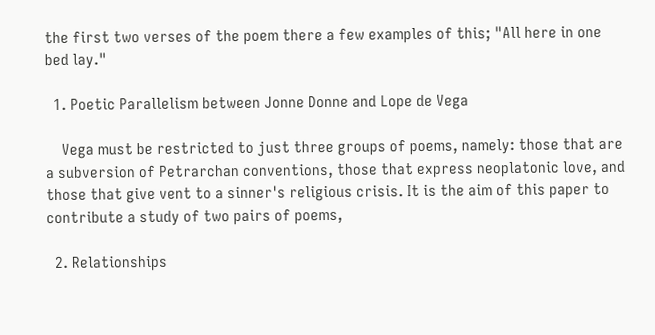the first two verses of the poem there a few examples of this; "All here in one bed lay."

  1. Poetic Parallelism between Jonne Donne and Lope de Vega

    Vega must be restricted to just three groups of poems, namely: those that are a subversion of Petrarchan conventions, those that express neoplatonic love, and those that give vent to a sinner's religious crisis. It is the aim of this paper to contribute a study of two pairs of poems,

  2. Relationships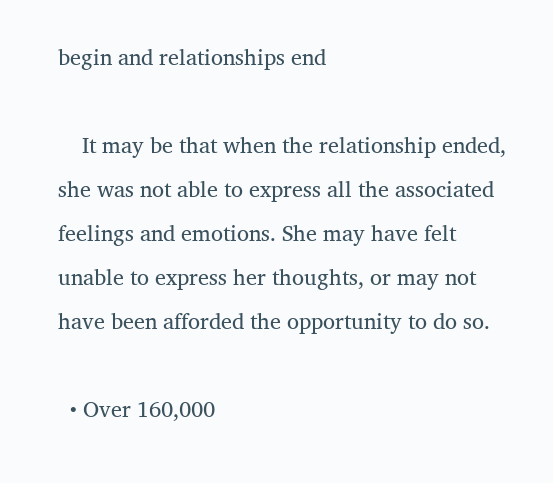begin and relationships end

    It may be that when the relationship ended, she was not able to express all the associated feelings and emotions. She may have felt unable to express her thoughts, or may not have been afforded the opportunity to do so.

  • Over 160,000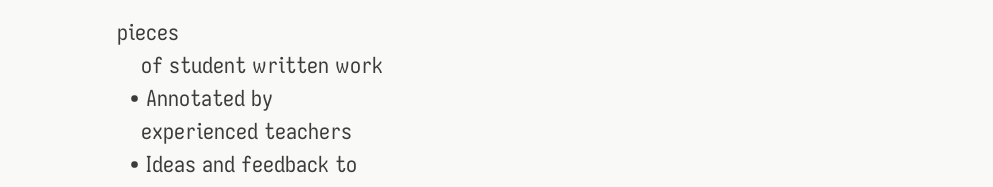pieces
    of student written work
  • Annotated by
    experienced teachers
  • Ideas and feedback to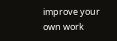improve your own work